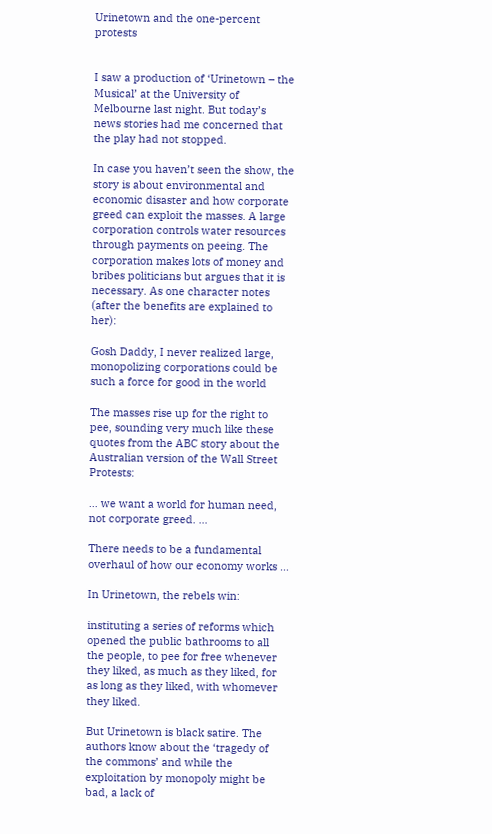Urinetown and the one-percent protests


I saw a production of ‘Urinetown – the Musical’ at the University of Melbourne last night. But today’s news stories had me concerned that the play had not stopped.

In case you haven’t seen the show, the story is about environmental and economic disaster and how corporate greed can exploit the masses. A large corporation controls water resources through payments on peeing. The corporation makes lots of money and bribes politicians but argues that it is necessary. As one character notes (after the benefits are explained to her):

Gosh Daddy, I never realized large, monopolizing corporations could be such a force for good in the world

The masses rise up for the right to pee, sounding very much like these quotes from the ABC story about the Australian version of the Wall Street Protests:

… we want a world for human need, not corporate greed. …

There needs to be a fundamental overhaul of how our economy works …

In Urinetown, the rebels win:

instituting a series of reforms which opened the public bathrooms to all the people, to pee for free whenever they liked, as much as they liked, for as long as they liked, with whomever they liked.

But Urinetown is black satire. The authors know about the ‘tragedy of the commons’ and while the exploitation by monopoly might be bad, a lack of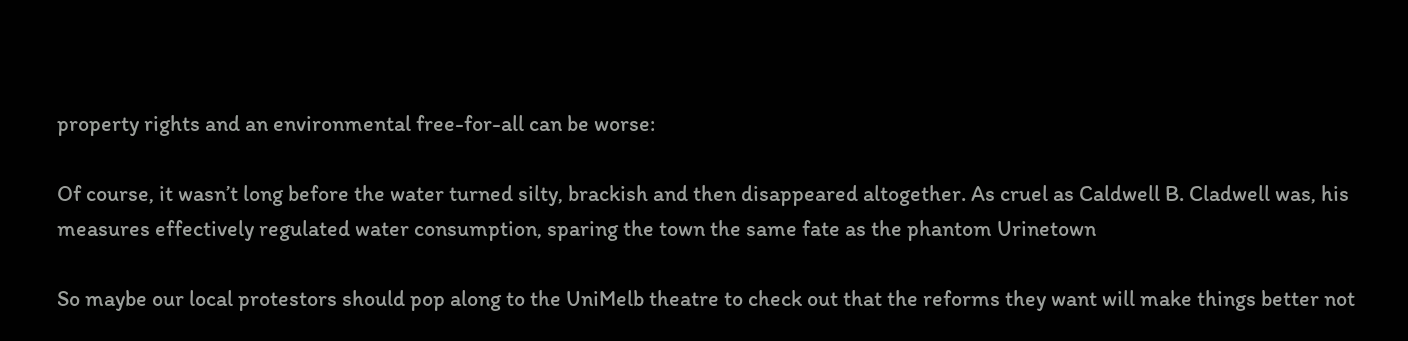property rights and an environmental free-for-all can be worse:

Of course, it wasn’t long before the water turned silty, brackish and then disappeared altogether. As cruel as Caldwell B. Cladwell was, his measures effectively regulated water consumption, sparing the town the same fate as the phantom Urinetown

So maybe our local protestors should pop along to the UniMelb theatre to check out that the reforms they want will make things better not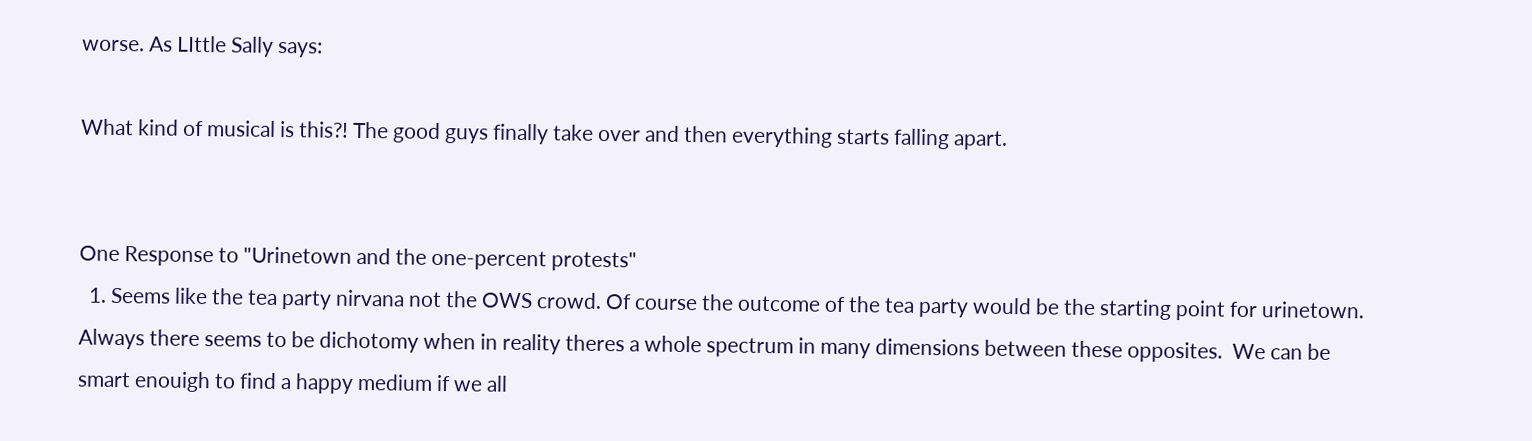worse. As LIttle Sally says:

What kind of musical is this?! The good guys finally take over and then everything starts falling apart.


One Response to "Urinetown and the one-percent protests"
  1. Seems like the tea party nirvana not the OWS crowd. Of course the outcome of the tea party would be the starting point for urinetown. Always there seems to be dichotomy when in reality theres a whole spectrum in many dimensions between these opposites.  We can be smart enouigh to find a happy medium if we all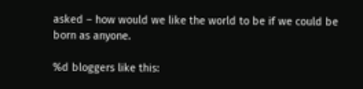asked – how would we like the world to be if we could be born as anyone.

%d bloggers like this: